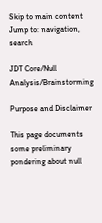Skip to main content
Jump to: navigation, search

JDT Core/Null Analysis/Brainstorming

Purpose and Disclaimer

This page documents some preliminary pondering about null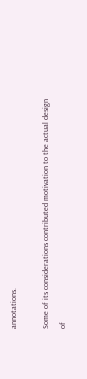annotations.

Some of its considerations contributed motivation to the actual design of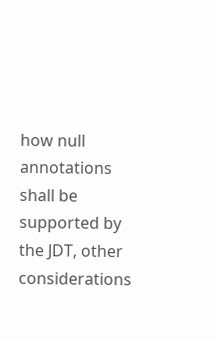how null annotations shall be supported by the JDT, other considerations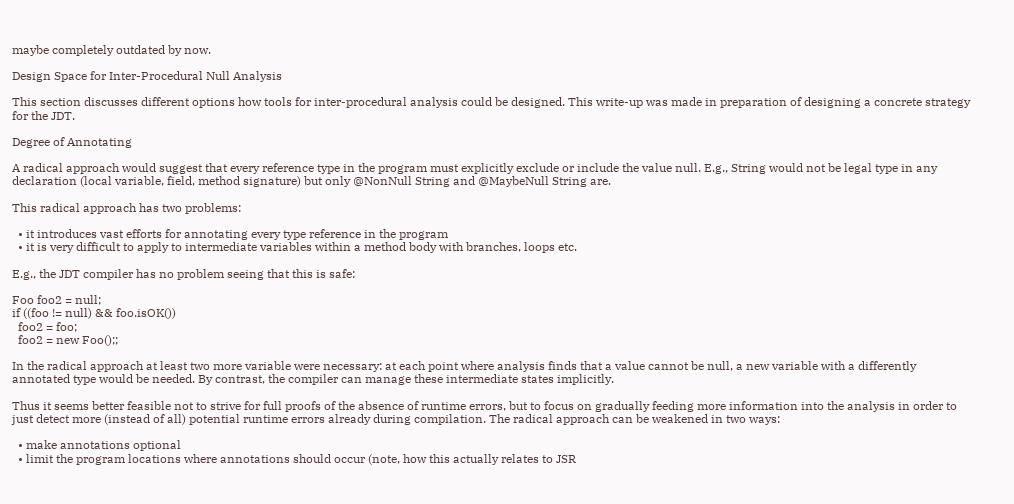maybe completely outdated by now.

Design Space for Inter-Procedural Null Analysis

This section discusses different options how tools for inter-procedural analysis could be designed. This write-up was made in preparation of designing a concrete strategy for the JDT.

Degree of Annotating

A radical approach would suggest that every reference type in the program must explicitly exclude or include the value null. E.g., String would not be legal type in any declaration (local variable, field, method signature) but only @NonNull String and @MaybeNull String are.

This radical approach has two problems:

  • it introduces vast efforts for annotating every type reference in the program
  • it is very difficult to apply to intermediate variables within a method body with branches, loops etc.

E.g., the JDT compiler has no problem seeing that this is safe:

Foo foo2 = null;
if ((foo != null) && foo.isOK())
  foo2 = foo;
  foo2 = new Foo();;

In the radical approach at least two more variable were necessary: at each point where analysis finds that a value cannot be null, a new variable with a differently annotated type would be needed. By contrast, the compiler can manage these intermediate states implicitly.

Thus it seems better feasible not to strive for full proofs of the absence of runtime errors, but to focus on gradually feeding more information into the analysis in order to just detect more (instead of all) potential runtime errors already during compilation. The radical approach can be weakened in two ways:

  • make annotations optional
  • limit the program locations where annotations should occur (note, how this actually relates to JSR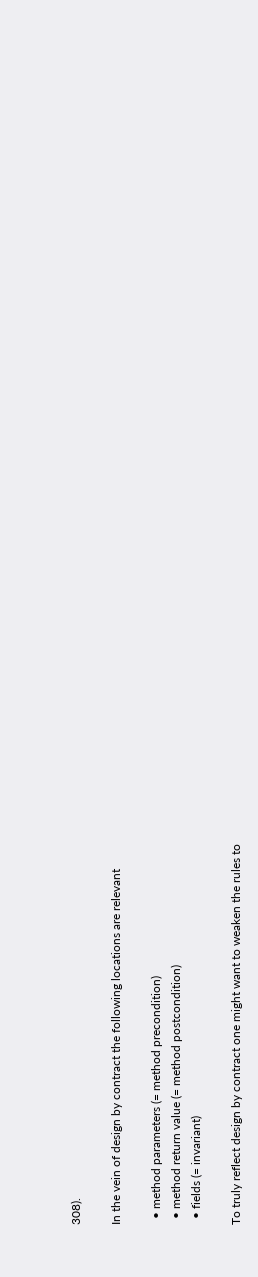308).

In the vein of design by contract the following locations are relevant

  • method parameters (= method precondition)
  • method return value (= method postcondition)
  • fields (= invariant)

To truly reflect design by contract one might want to weaken the rules to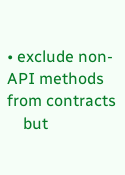• exclude non-API methods from contracts
    but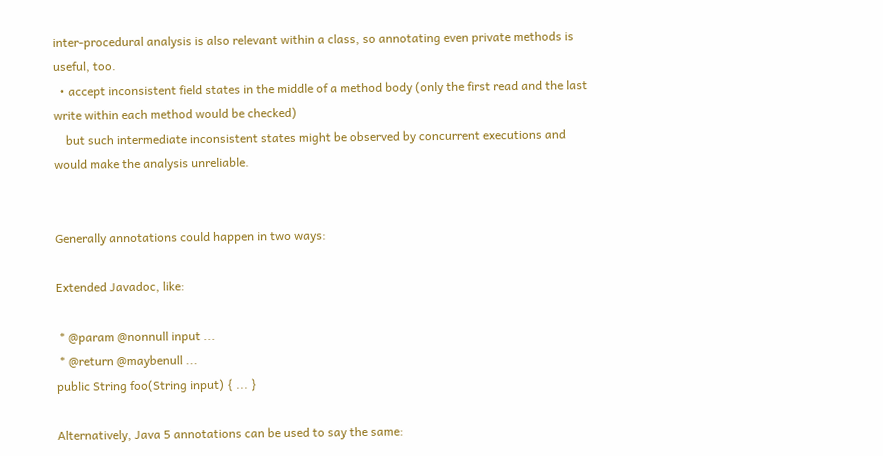inter-procedural analysis is also relevant within a class, so annotating even private methods is useful, too.
  • accept inconsistent field states in the middle of a method body (only the first read and the last write within each method would be checked)
    but such intermediate inconsistent states might be observed by concurrent executions and would make the analysis unreliable.


Generally annotations could happen in two ways:

Extended Javadoc, like:

 * @param @nonnull input ...
 * @return @maybenull ...
public String foo(String input) { ... }

Alternatively, Java 5 annotations can be used to say the same: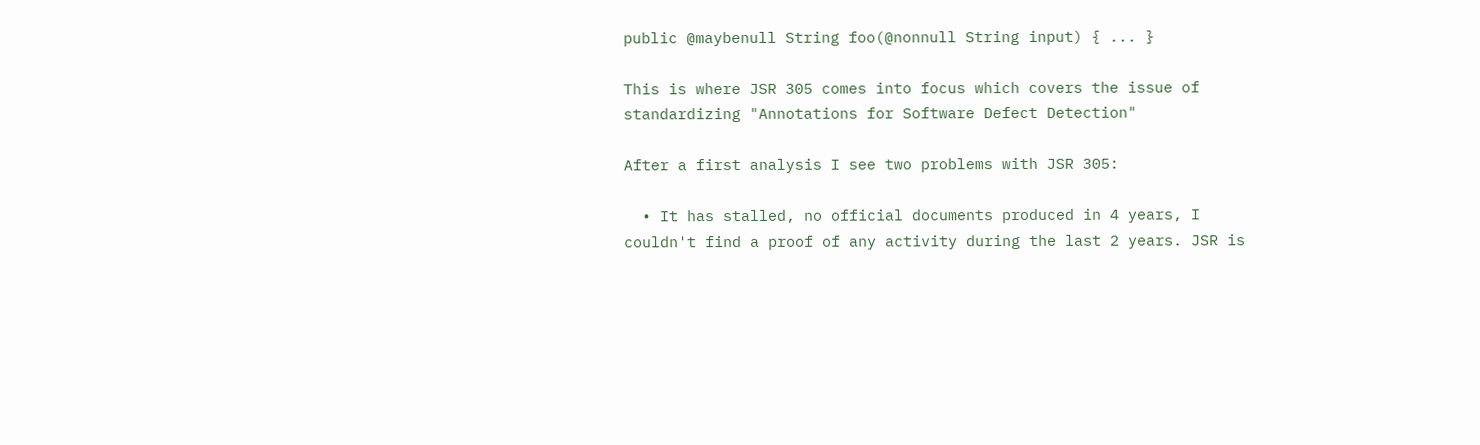public @maybenull String foo(@nonnull String input) { ... }

This is where JSR 305 comes into focus which covers the issue of standardizing "Annotations for Software Defect Detection"

After a first analysis I see two problems with JSR 305:

  • It has stalled, no official documents produced in 4 years, I couldn't find a proof of any activity during the last 2 years. JSR is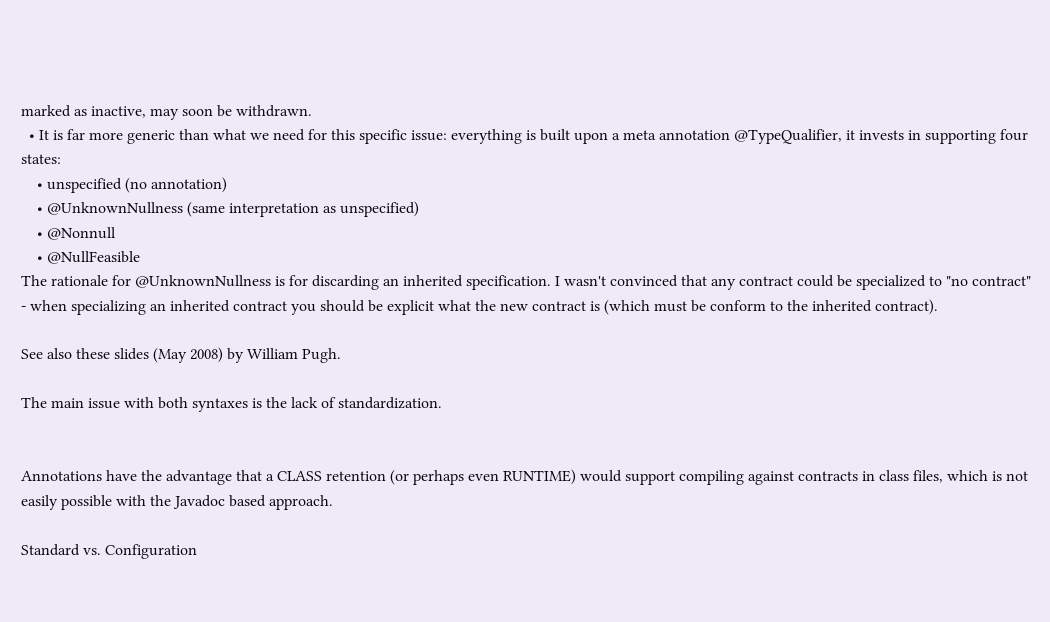marked as inactive, may soon be withdrawn.
  • It is far more generic than what we need for this specific issue: everything is built upon a meta annotation @TypeQualifier, it invests in supporting four states:
    • unspecified (no annotation)
    • @UnknownNullness (same interpretation as unspecified)
    • @Nonnull
    • @NullFeasible
The rationale for @UnknownNullness is for discarding an inherited specification. I wasn't convinced that any contract could be specialized to "no contract" - when specializing an inherited contract you should be explicit what the new contract is (which must be conform to the inherited contract).

See also these slides (May 2008) by William Pugh.

The main issue with both syntaxes is the lack of standardization.


Annotations have the advantage that a CLASS retention (or perhaps even RUNTIME) would support compiling against contracts in class files, which is not easily possible with the Javadoc based approach.

Standard vs. Configuration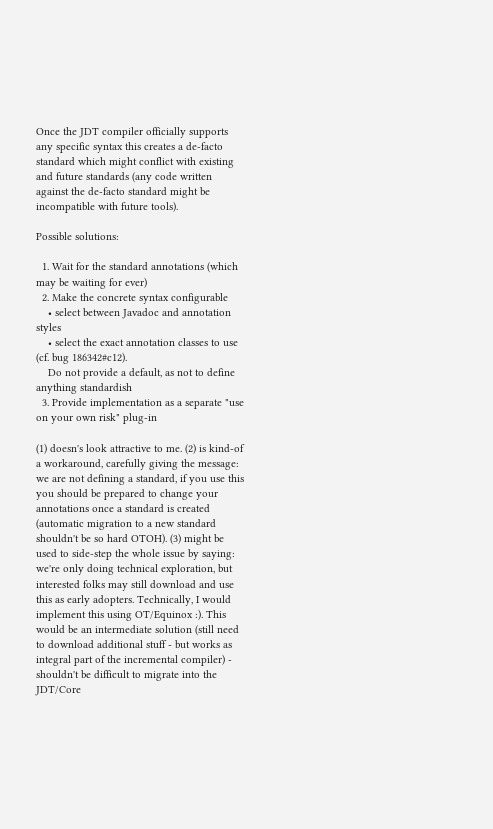Once the JDT compiler officially supports any specific syntax this creates a de-facto standard which might conflict with existing and future standards (any code written against the de-facto standard might be incompatible with future tools).

Possible solutions:

  1. Wait for the standard annotations (which may be waiting for ever)
  2. Make the concrete syntax configurable
    • select between Javadoc and annotation styles
    • select the exact annotation classes to use (cf. bug 186342#c12).
    Do not provide a default, as not to define anything standardish
  3. Provide implementation as a separate "use on your own risk" plug-in

(1) doesn's look attractive to me. (2) is kind-of a workaround, carefully giving the message: we are not defining a standard, if you use this you should be prepared to change your annotations once a standard is created (automatic migration to a new standard shouldn't be so hard OTOH). (3) might be used to side-step the whole issue by saying: we're only doing technical exploration, but interested folks may still download and use this as early adopters. Technically, I would implement this using OT/Equinox :). This would be an intermediate solution (still need to download additional stuff - but works as integral part of the incremental compiler) - shouldn't be difficult to migrate into the JDT/Core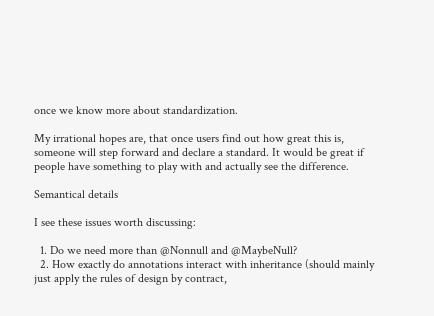once we know more about standardization.

My irrational hopes are, that once users find out how great this is, someone will step forward and declare a standard. It would be great if people have something to play with and actually see the difference.

Semantical details

I see these issues worth discussing:

  1. Do we need more than @Nonnull and @MaybeNull?
  2. How exactly do annotations interact with inheritance (should mainly just apply the rules of design by contract,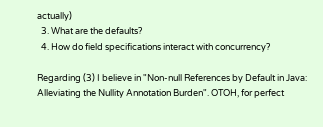actually)
  3. What are the defaults?
  4. How do field specifications interact with concurrency?

Regarding (3) I believe in "Non-null References by Default in Java: Alleviating the Nullity Annotation Burden". OTOH, for perfect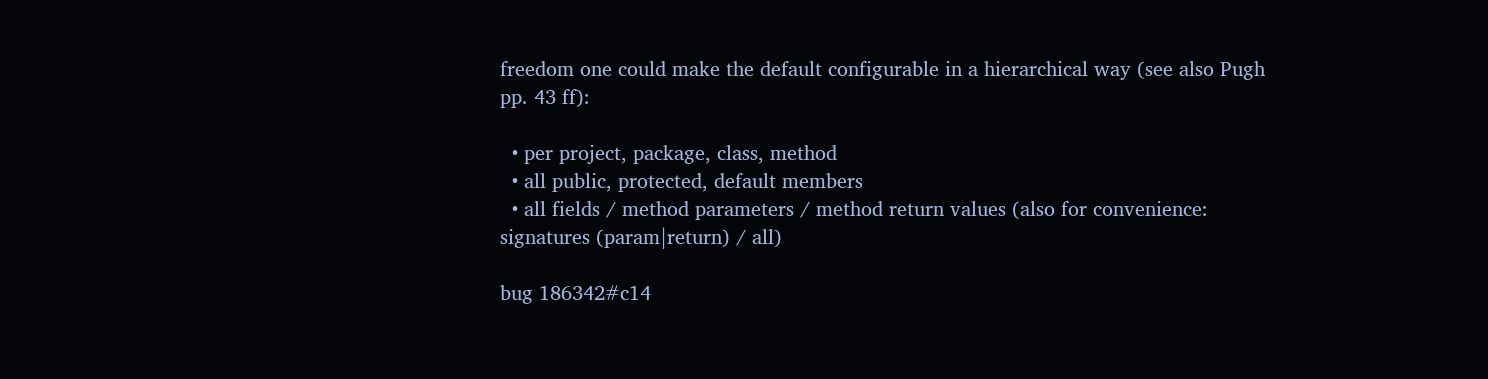freedom one could make the default configurable in a hierarchical way (see also Pugh pp. 43 ff):

  • per project, package, class, method
  • all public, protected, default members
  • all fields / method parameters / method return values (also for convenience: signatures (param|return) / all)

bug 186342#c14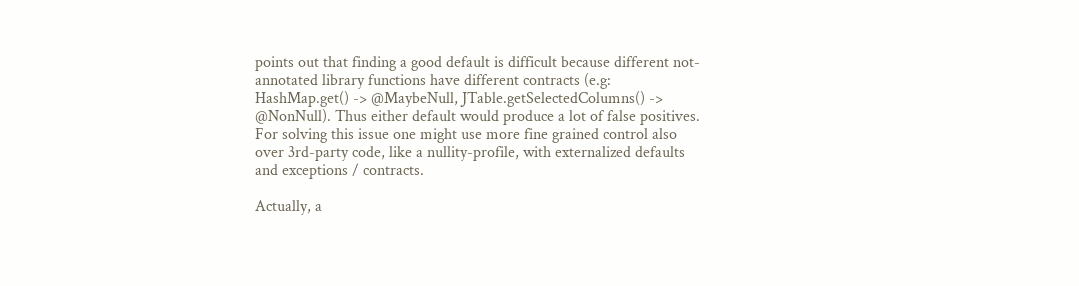points out that finding a good default is difficult because different not-annotated library functions have different contracts (e.g: HashMap.get() -> @MaybeNull, JTable.getSelectedColumns() -> @NonNull). Thus either default would produce a lot of false positives. For solving this issue one might use more fine grained control also over 3rd-party code, like a nullity-profile, with externalized defaults and exceptions / contracts.

Actually, a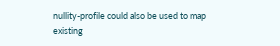nullity-profile could also be used to map existing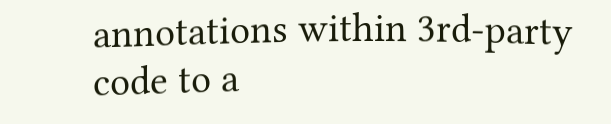annotations within 3rd-party code to a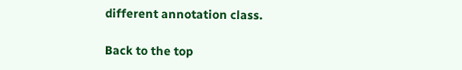different annotation class.

Back to the top